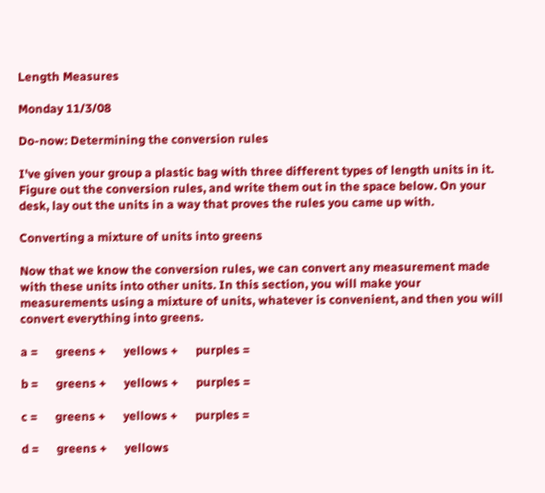Length Measures

Monday 11/3/08

Do-now: Determining the conversion rules

I've given your group a plastic bag with three different types of length units in it. Figure out the conversion rules, and write them out in the space below. On your desk, lay out the units in a way that proves the rules you came up with.

Converting a mixture of units into greens

Now that we know the conversion rules, we can convert any measurement made with these units into other units. In this section, you will make your measurements using a mixture of units, whatever is convenient, and then you will convert everything into greens.

a =      greens +      yellows +      purples =

b =      greens +      yellows +      purples =

c =      greens +      yellows +      purples =

d =      greens +      yellows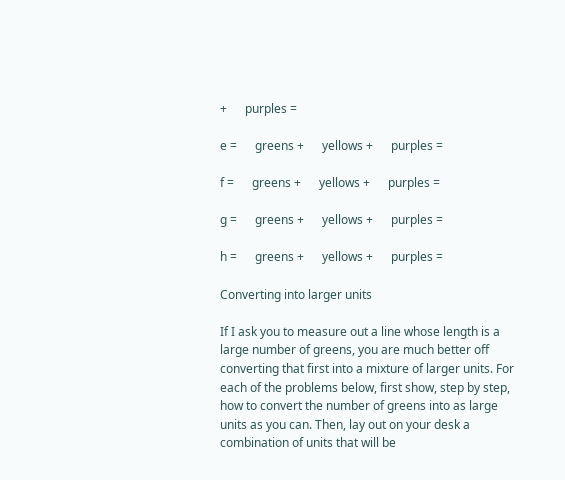+      purples =

e =      greens +      yellows +      purples =

f =      greens +      yellows +      purples =

g =      greens +      yellows +      purples =

h =      greens +      yellows +      purples =

Converting into larger units

If I ask you to measure out a line whose length is a large number of greens, you are much better off converting that first into a mixture of larger units. For each of the problems below, first show, step by step, how to convert the number of greens into as large units as you can. Then, lay out on your desk a combination of units that will be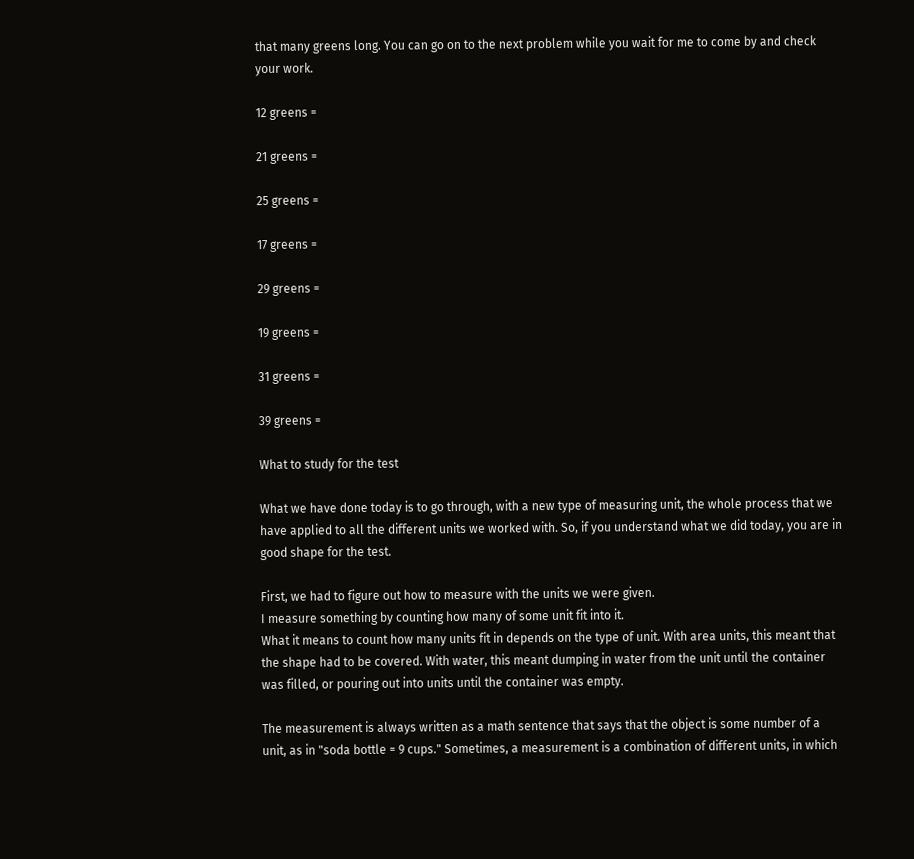that many greens long. You can go on to the next problem while you wait for me to come by and check your work.

12 greens =

21 greens =

25 greens =

17 greens =

29 greens =

19 greens =

31 greens =

39 greens =

What to study for the test

What we have done today is to go through, with a new type of measuring unit, the whole process that we have applied to all the different units we worked with. So, if you understand what we did today, you are in good shape for the test.

First, we had to figure out how to measure with the units we were given.
I measure something by counting how many of some unit fit into it.
What it means to count how many units fit in depends on the type of unit. With area units, this meant that the shape had to be covered. With water, this meant dumping in water from the unit until the container was filled, or pouring out into units until the container was empty.

The measurement is always written as a math sentence that says that the object is some number of a unit, as in "soda bottle = 9 cups." Sometimes, a measurement is a combination of different units, in which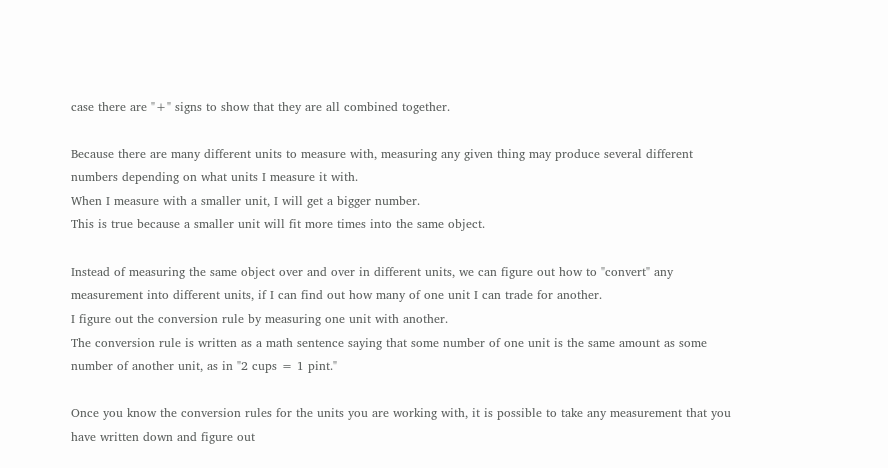case there are "+" signs to show that they are all combined together.

Because there are many different units to measure with, measuring any given thing may produce several different numbers depending on what units I measure it with.
When I measure with a smaller unit, I will get a bigger number.
This is true because a smaller unit will fit more times into the same object.

Instead of measuring the same object over and over in different units, we can figure out how to "convert" any measurement into different units, if I can find out how many of one unit I can trade for another.
I figure out the conversion rule by measuring one unit with another.
The conversion rule is written as a math sentence saying that some number of one unit is the same amount as some number of another unit, as in "2 cups = 1 pint."

Once you know the conversion rules for the units you are working with, it is possible to take any measurement that you have written down and figure out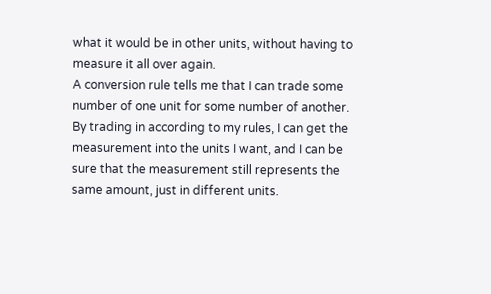what it would be in other units, without having to measure it all over again.
A conversion rule tells me that I can trade some number of one unit for some number of another.
By trading in according to my rules, I can get the measurement into the units I want, and I can be sure that the measurement still represents the same amount, just in different units.